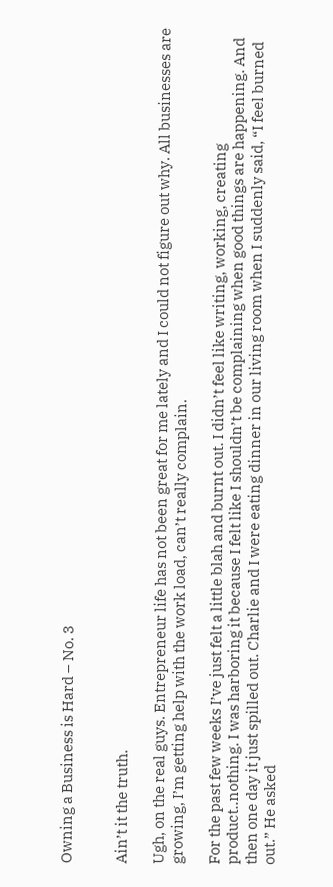Owning a Business is Hard – No. 3


Ain’t it the truth.

Ugh, on the real guys. Entrepreneur life has not been great for me lately and I could not figure out why. All businesses are growing, I’m getting help with the work load, can’t really complain.

For the past few weeks I’ve just felt a little blah and burnt out. I didn’t feel like writing, working, creating product..nothing. I was harboring it because I felt like I shouldn’t be complaining when good things are happening. And then one day it just spilled out. Charlie and I were eating dinner in our living room when I suddenly said, “I feel burned out.” He asked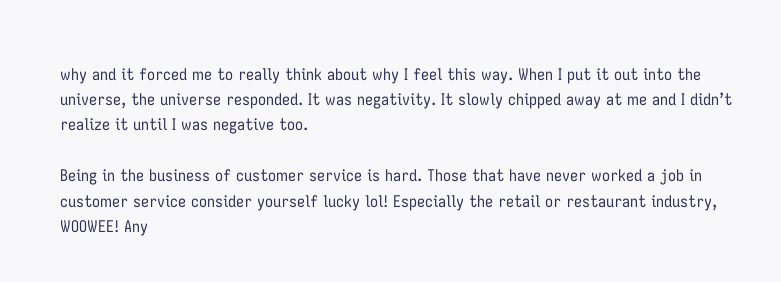why and it forced me to really think about why I feel this way. When I put it out into the universe, the universe responded. It was negativity. It slowly chipped away at me and I didn’t realize it until I was negative too.

Being in the business of customer service is hard. Those that have never worked a job in customer service consider yourself lucky lol! Especially the retail or restaurant industry, WOOWEE! Any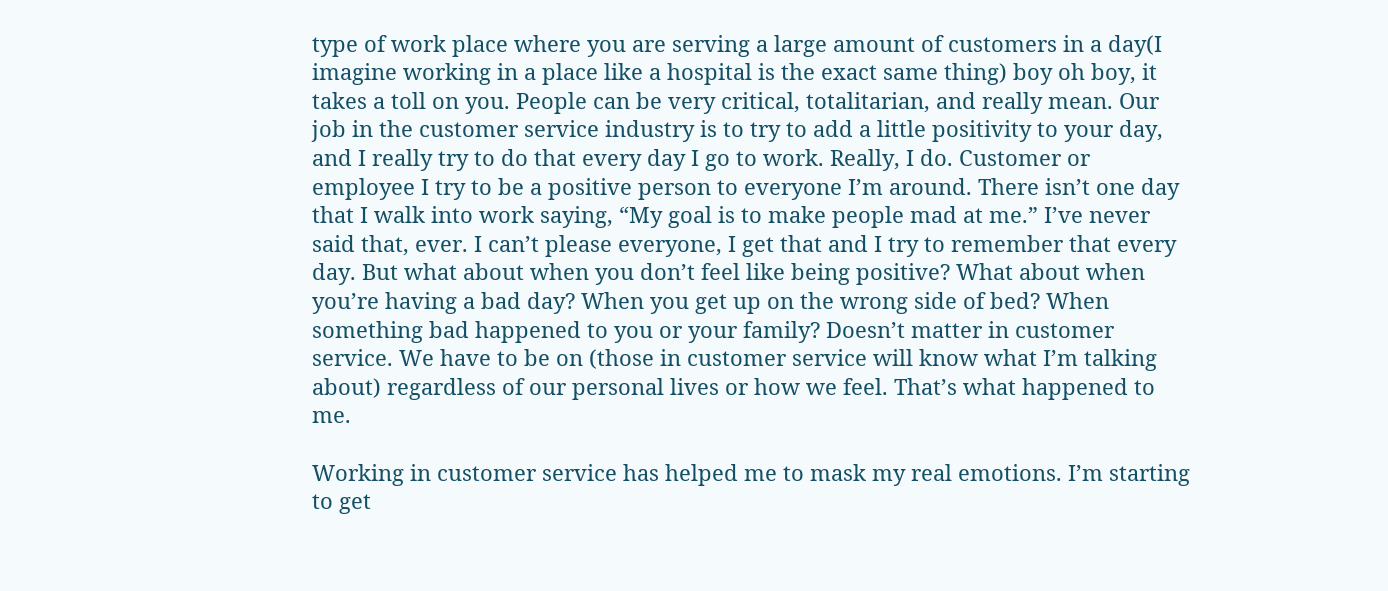type of work place where you are serving a large amount of customers in a day(I imagine working in a place like a hospital is the exact same thing) boy oh boy, it takes a toll on you. People can be very critical, totalitarian, and really mean. Our job in the customer service industry is to try to add a little positivity to your day, and I really try to do that every day I go to work. Really, I do. Customer or employee I try to be a positive person to everyone I’m around. There isn’t one day that I walk into work saying, “My goal is to make people mad at me.” I’ve never said that, ever. I can’t please everyone, I get that and I try to remember that every day. But what about when you don’t feel like being positive? What about when you’re having a bad day? When you get up on the wrong side of bed? When something bad happened to you or your family? Doesn’t matter in customer service. We have to be on (those in customer service will know what I’m talking about) regardless of our personal lives or how we feel. That’s what happened to me.

Working in customer service has helped me to mask my real emotions. I’m starting to get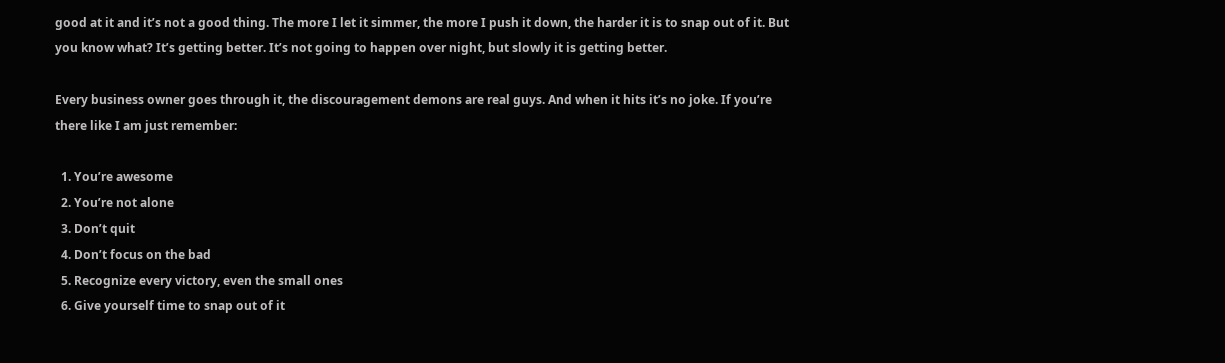good at it and it’s not a good thing. The more I let it simmer, the more I push it down, the harder it is to snap out of it. But you know what? It’s getting better. It’s not going to happen over night, but slowly it is getting better.

Every business owner goes through it, the discouragement demons are real guys. And when it hits it’s no joke. If you’re there like I am just remember:

  1. You’re awesome
  2. You’re not alone
  3. Don’t quit
  4. Don’t focus on the bad
  5. Recognize every victory, even the small ones
  6. Give yourself time to snap out of it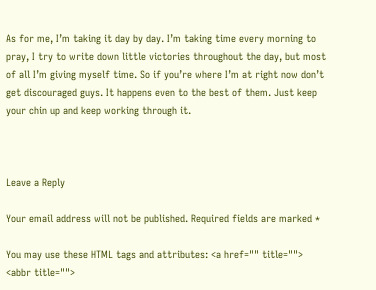As for me, I’m taking it day by day. I’m taking time every morning to pray, I try to write down little victories throughout the day, but most of all I’m giving myself time. So if you’re where I’m at right now don’t get discouraged guys. It happens even to the best of them. Just keep your chin up and keep working through it.



Leave a Reply

Your email address will not be published. Required fields are marked *

You may use these HTML tags and attributes: <a href="" title=""> <abbr title="">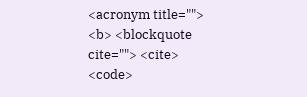<acronym title=""> <b> <blockquote cite=""> <cite> <code>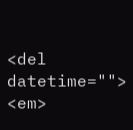<del datetime=""> <em>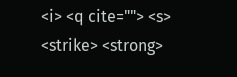<i> <q cite=""> <s> <strike> <strong>